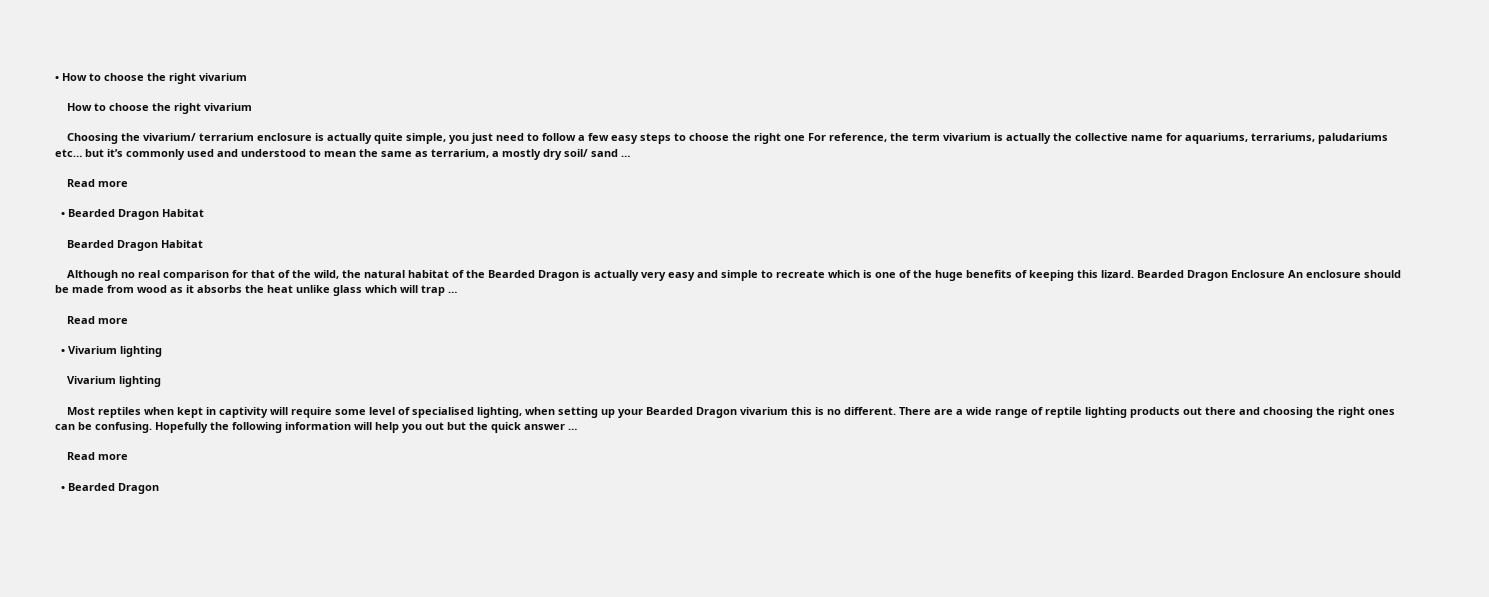• How to choose the right vivarium

    How to choose the right vivarium

    Choosing the vivarium/ terrarium enclosure is actually quite simple, you just need to follow a few easy steps to choose the right one For reference, the term vivarium is actually the collective name for aquariums, terrariums, paludariums etc… but it’s commonly used and understood to mean the same as terrarium, a mostly dry soil/ sand …

    Read more

  • Bearded Dragon Habitat

    Bearded Dragon Habitat

    Although no real comparison for that of the wild, the natural habitat of the Bearded Dragon is actually very easy and simple to recreate which is one of the huge benefits of keeping this lizard. Bearded Dragon Enclosure An enclosure should be made from wood as it absorbs the heat unlike glass which will trap …

    Read more

  • Vivarium lighting

    Vivarium lighting

    Most reptiles when kept in captivity will require some level of specialised lighting, when setting up your Bearded Dragon vivarium this is no different. There are a wide range of reptile lighting products out there and choosing the right ones can be confusing. Hopefully the following information will help you out but the quick answer …

    Read more

  • Bearded Dragon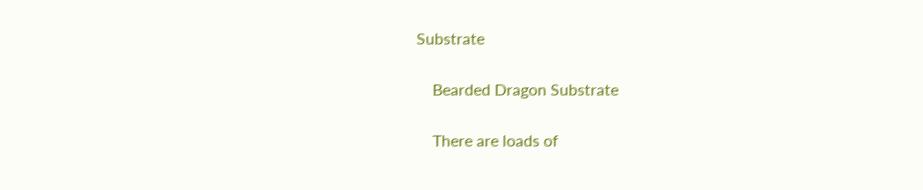Substrate

    Bearded Dragon Substrate

    There are loads of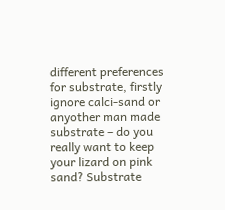different preferences for substrate, firstly ignore calci-sand or anyother man made substrate – do you really want to keep your lizard on pink sand? Substrate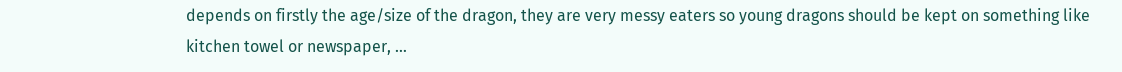depends on firstly the age/size of the dragon, they are very messy eaters so young dragons should be kept on something like kitchen towel or newspaper, …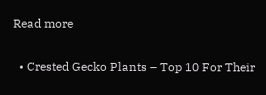Read more

  • Crested Gecko Plants – Top 10 For Their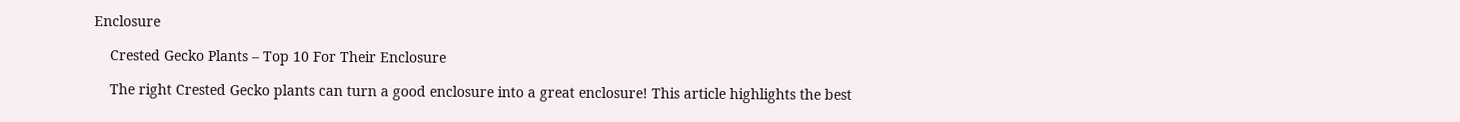Enclosure

    Crested Gecko Plants – Top 10 For Their Enclosure

    The right Crested Gecko plants can turn a good enclosure into a great enclosure! This article highlights the best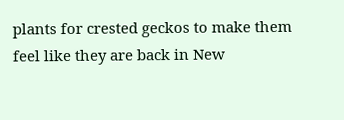plants for crested geckos to make them feel like they are back in New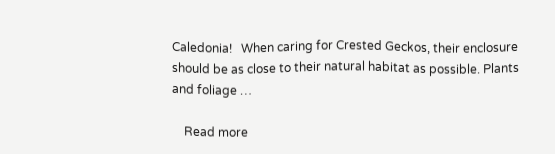Caledonia!   When caring for Crested Geckos, their enclosure should be as close to their natural habitat as possible. Plants and foliage …

    Read more